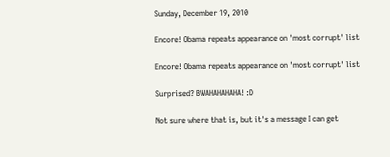Sunday, December 19, 2010

Encore! Obama repeats appearance on 'most corrupt' list

Encore! Obama repeats appearance on 'most corrupt' list

Surprised? BWAHAHAHAHA! :D

Not sure where that is, but it's a message I can get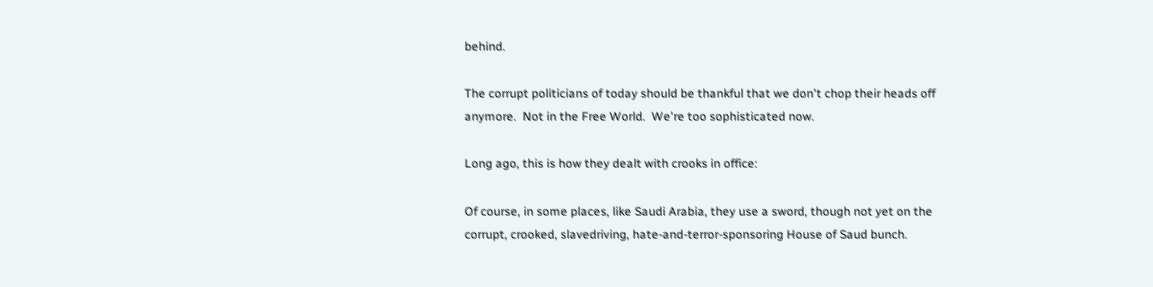behind.

The corrupt politicians of today should be thankful that we don't chop their heads off anymore.  Not in the Free World.  We're too sophisticated now.

Long ago, this is how they dealt with crooks in office:

Of course, in some places, like Saudi Arabia, they use a sword, though not yet on the corrupt, crooked, slavedriving, hate-and-terror-sponsoring House of Saud bunch.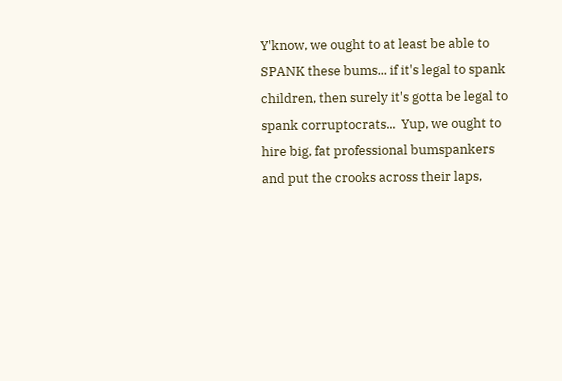Y'know, we ought to at least be able to SPANK these bums... if it's legal to spank children, then surely it's gotta be legal to spank corruptocrats...  Yup, we ought to hire big, fat professional bumspankers and put the crooks across their laps,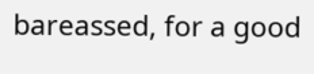bareassed, for a good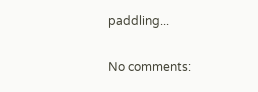paddling...

No comments: